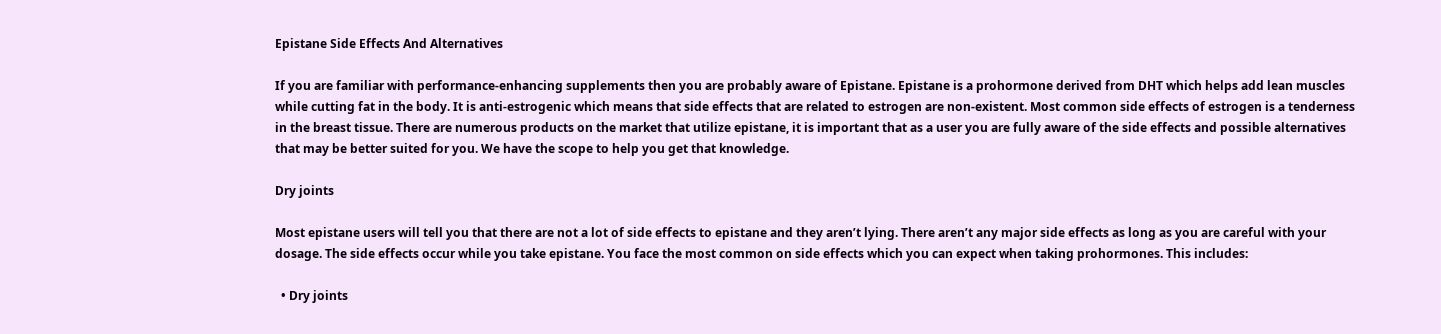Epistane Side Effects And Alternatives

If you are familiar with performance-enhancing supplements then you are probably aware of Epistane. Epistane is a prohormone derived from DHT which helps add lean muscles while cutting fat in the body. It is anti-estrogenic which means that side effects that are related to estrogen are non-existent. Most common side effects of estrogen is a tenderness in the breast tissue. There are numerous products on the market that utilize epistane, it is important that as a user you are fully aware of the side effects and possible alternatives that may be better suited for you. We have the scope to help you get that knowledge.

Dry joints

Most epistane users will tell you that there are not a lot of side effects to epistane and they aren’t lying. There aren’t any major side effects as long as you are careful with your dosage. The side effects occur while you take epistane. You face the most common on side effects which you can expect when taking prohormones. This includes:

  • Dry joints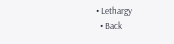• Lethargy
  • Back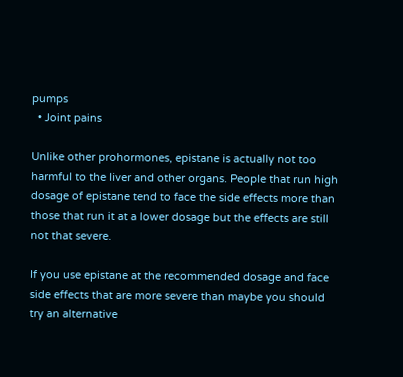pumps
  • Joint pains

Unlike other prohormones, epistane is actually not too harmful to the liver and other organs. People that run high dosage of epistane tend to face the side effects more than those that run it at a lower dosage but the effects are still not that severe.

If you use epistane at the recommended dosage and face side effects that are more severe than maybe you should try an alternative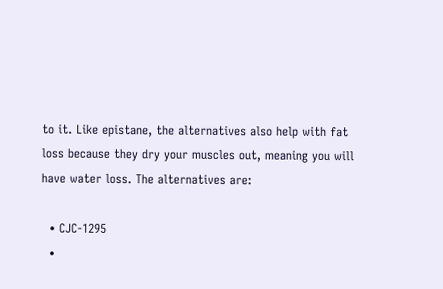to it. Like epistane, the alternatives also help with fat loss because they dry your muscles out, meaning you will have water loss. The alternatives are:

  • CJC-1295
  •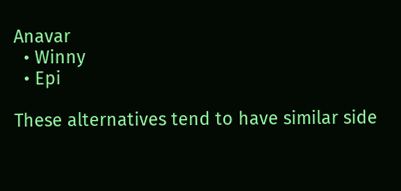Anavar
  • Winny
  • Epi

These alternatives tend to have similar side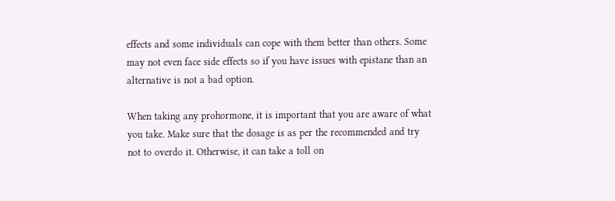effects and some individuals can cope with them better than others. Some may not even face side effects so if you have issues with epistane than an alternative is not a bad option.

When taking any prohormone, it is important that you are aware of what you take. Make sure that the dosage is as per the recommended and try not to overdo it. Otherwise, it can take a toll on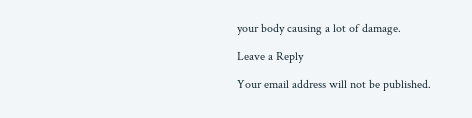your body causing a lot of damage.

Leave a Reply

Your email address will not be published.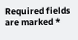Required fields are marked *